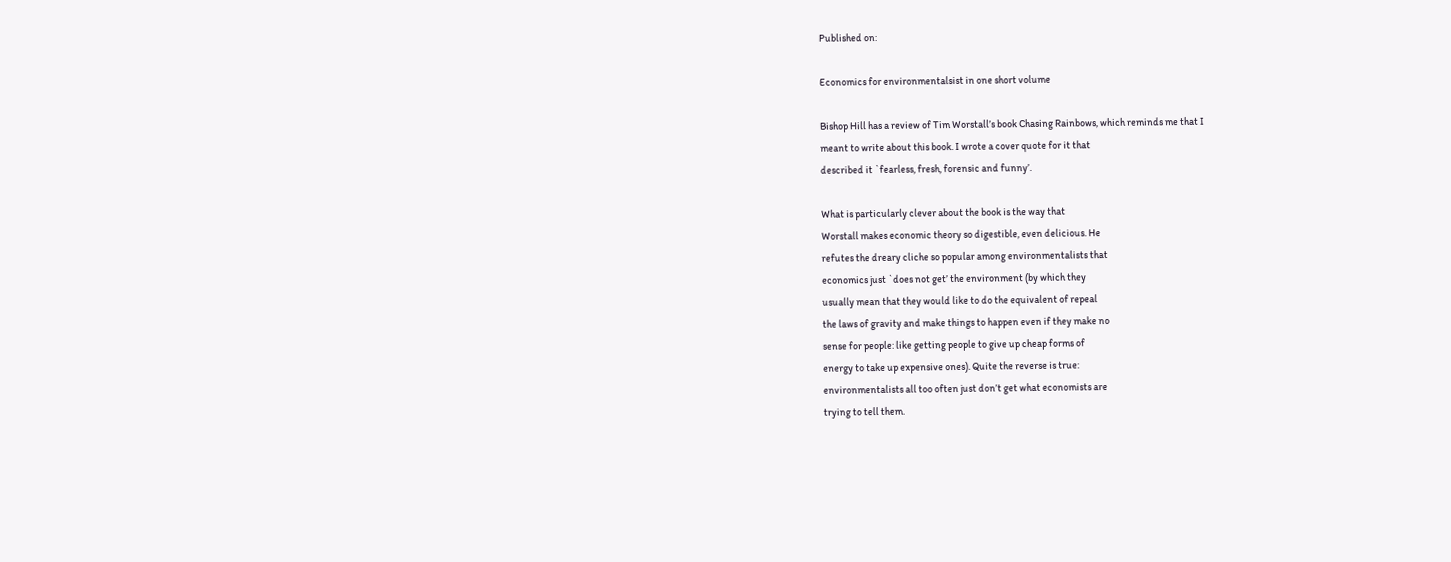Published on:

Economics for environmentalsist in one short volume

Bishop Hill has a review of Tim Worstall’s book Chasing Rainbows, which reminds me that I
meant to write about this book. I wrote a cover quote for it that
described it `fearless, fresh, forensic and funny’.

What is particularly clever about the book is the way that
Worstall makes economic theory so digestible, even delicious. He
refutes the dreary cliche so popular among environmentalists that
economics just `does not get’ the environment (by which they
usually mean that they would like to do the equivalent of repeal
the laws of gravity and make things to happen even if they make no
sense for people: like getting people to give up cheap forms of
energy to take up expensive ones). Quite the reverse is true:
environmentalists all too often just don’t get what economists are
trying to tell them.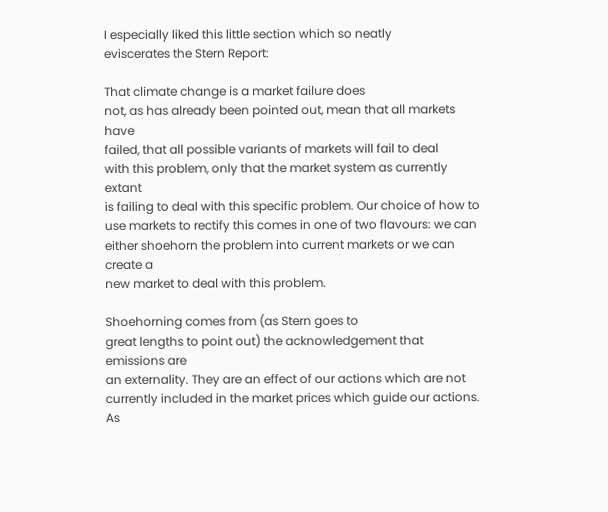I especially liked this little section which so neatly
eviscerates the Stern Report:

That climate change is a market failure does
not, as has already been pointed out, mean that all markets have
failed, that all possible variants of markets will fail to deal
with this problem, only that the market system as currently extant
is failing to deal with this specific problem. Our choice of how to
use markets to rectify this comes in one of two flavours: we can
either shoehorn the problem into current markets or we can create a
new market to deal with this problem.

Shoehorning comes from (as Stern goes to
great lengths to point out) the acknowledgement that emissions are
an externality. They are an effect of our actions which are not
currently included in the market prices which guide our actions. As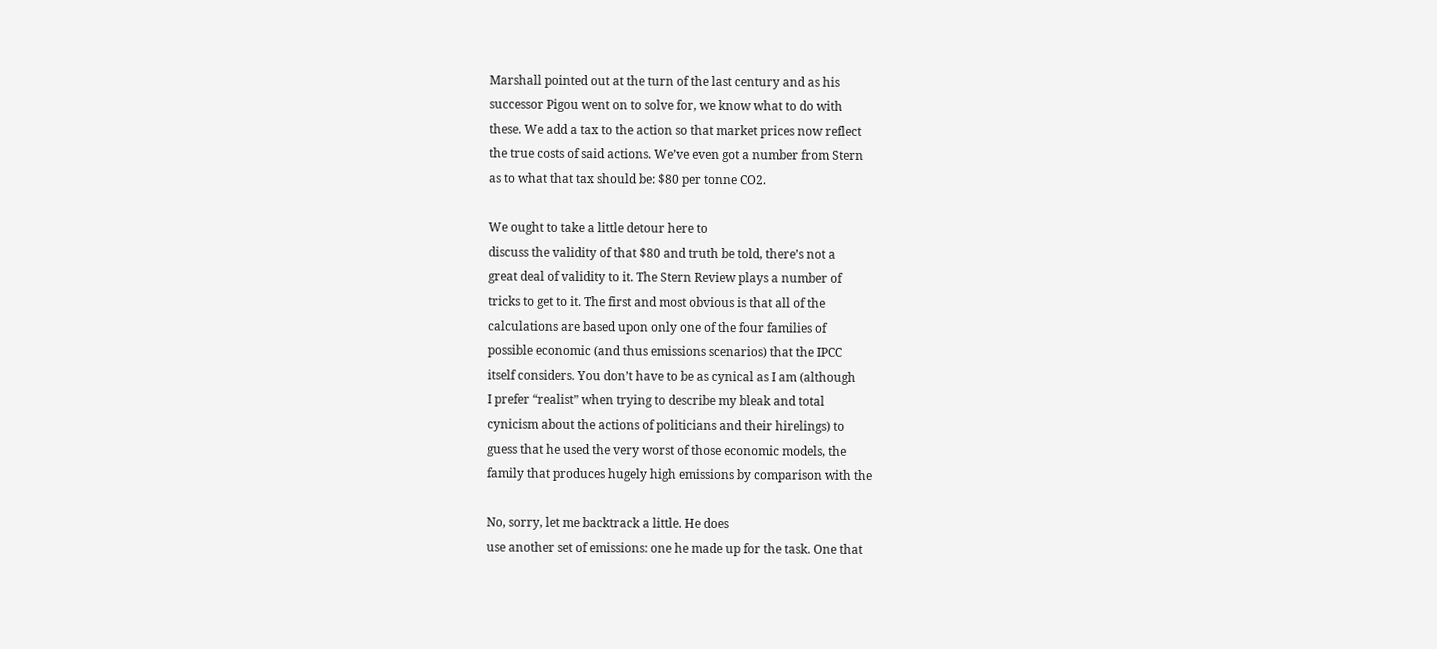Marshall pointed out at the turn of the last century and as his
successor Pigou went on to solve for, we know what to do with
these. We add a tax to the action so that market prices now reflect
the true costs of said actions. We’ve even got a number from Stern
as to what that tax should be: $80 per tonne CO2.

We ought to take a little detour here to
discuss the validity of that $80 and truth be told, there’s not a
great deal of validity to it. The Stern Review plays a number of
tricks to get to it. The first and most obvious is that all of the
calculations are based upon only one of the four families of
possible economic (and thus emissions scenarios) that the IPCC
itself considers. You don’t have to be as cynical as I am (although
I prefer “realist” when trying to describe my bleak and total
cynicism about the actions of politicians and their hirelings) to
guess that he used the very worst of those economic models, the
family that produces hugely high emissions by comparison with the

No, sorry, let me backtrack a little. He does
use another set of emissions: one he made up for the task. One that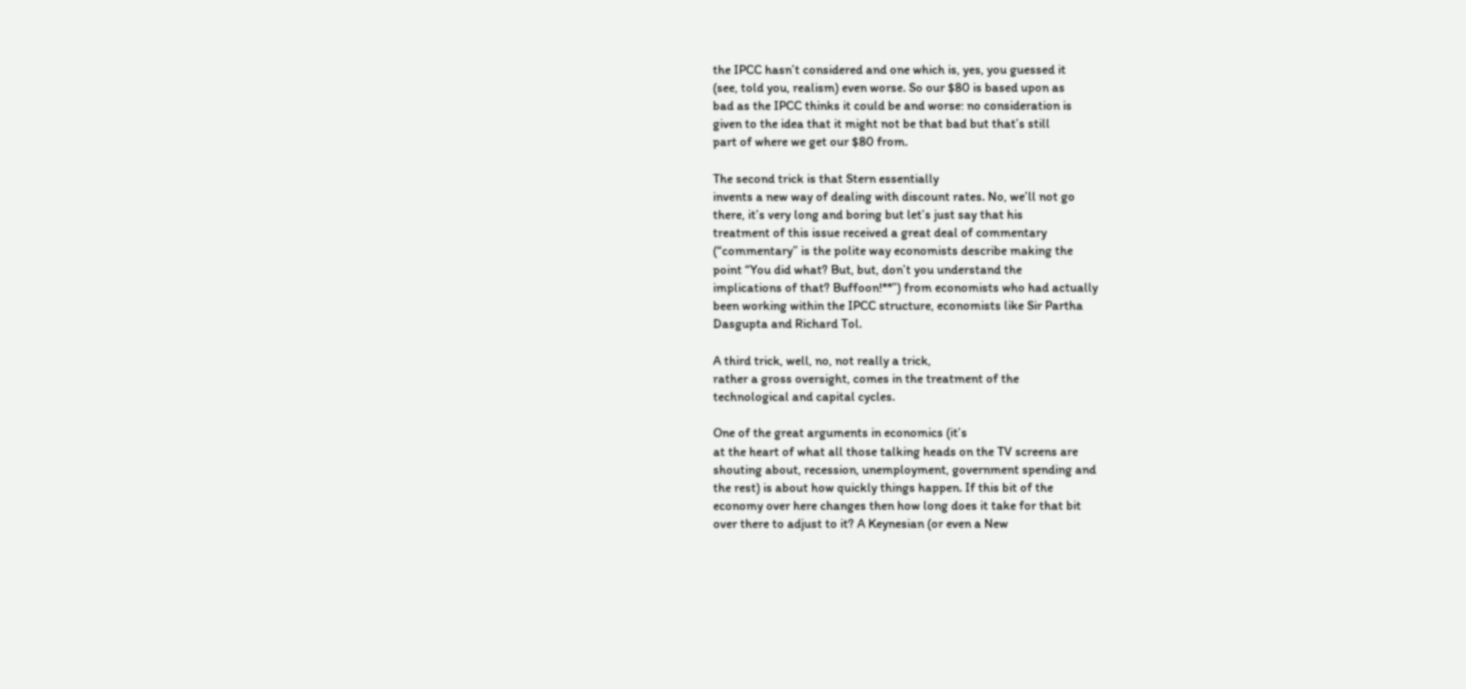the IPCC hasn’t considered and one which is, yes, you guessed it
(see, told you, realism) even worse. So our $80 is based upon as
bad as the IPCC thinks it could be and worse: no consideration is
given to the idea that it might not be that bad but that’s still
part of where we get our $80 from.

The second trick is that Stern essentially
invents a new way of dealing with discount rates. No, we’ll not go
there, it’s very long and boring but let’s just say that his
treatment of this issue received a great deal of commentary
(“commentary” is the polite way economists describe making the
point “You did what? But, but, don’t you understand the
implications of that? Buffoon!**”) from economists who had actually
been working within the IPCC structure, economists like Sir Partha
Dasgupta and Richard Tol.

A third trick, well, no, not really a trick,
rather a gross oversight, comes in the treatment of the
technological and capital cycles.

One of the great arguments in economics (it’s
at the heart of what all those talking heads on the TV screens are
shouting about, recession, unemployment, government spending and
the rest) is about how quickly things happen. If this bit of the
economy over here changes then how long does it take for that bit
over there to adjust to it? A Keynesian (or even a New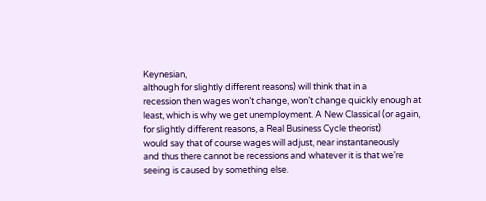Keynesian,
although for slightly different reasons) will think that in a
recession then wages won’t change, won’t change quickly enough at
least, which is why we get unemployment. A New Classical (or again,
for slightly different reasons, a Real Business Cycle theorist)
would say that of course wages will adjust, near instantaneously
and thus there cannot be recessions and whatever it is that we’re
seeing is caused by something else.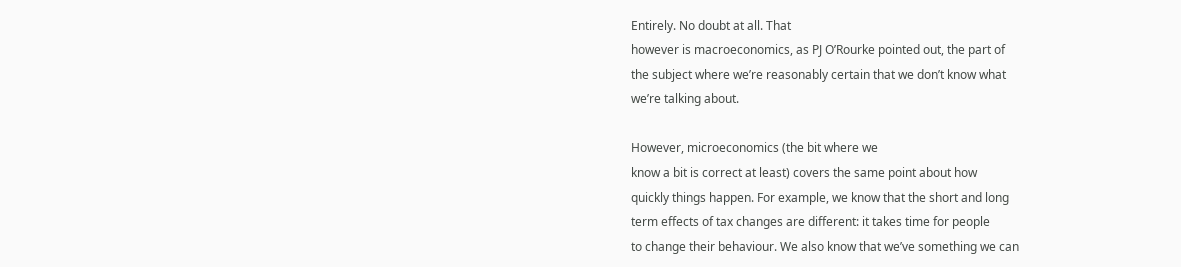Entirely. No doubt at all. That
however is macroeconomics, as PJ O’Rourke pointed out, the part of
the subject where we’re reasonably certain that we don’t know what
we’re talking about.

However, microeconomics (the bit where we
know a bit is correct at least) covers the same point about how
quickly things happen. For example, we know that the short and long
term effects of tax changes are different: it takes time for people
to change their behaviour. We also know that we’ve something we can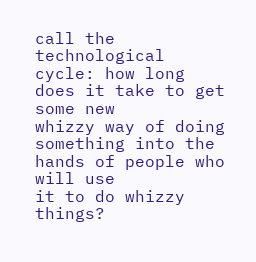call the technological cycle: how long does it take to get some new
whizzy way of doing something into the hands of people who will use
it to do whizzy things?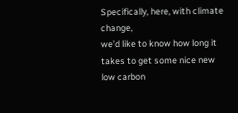Specifically, here, with climate change,
we’d like to know how long it takes to get some nice new low carbon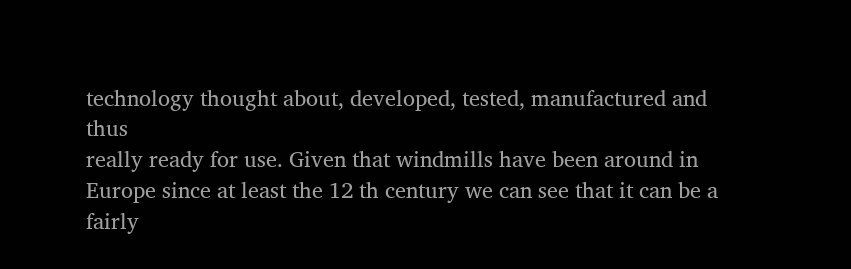technology thought about, developed, tested, manufactured and thus
really ready for use. Given that windmills have been around in
Europe since at least the 12 th century we can see that it can be a
fairly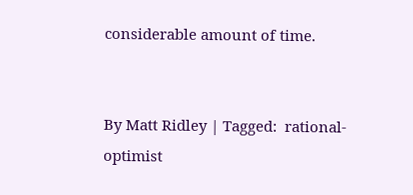considerable amount of time.


By Matt Ridley | Tagged:  rational-optimist